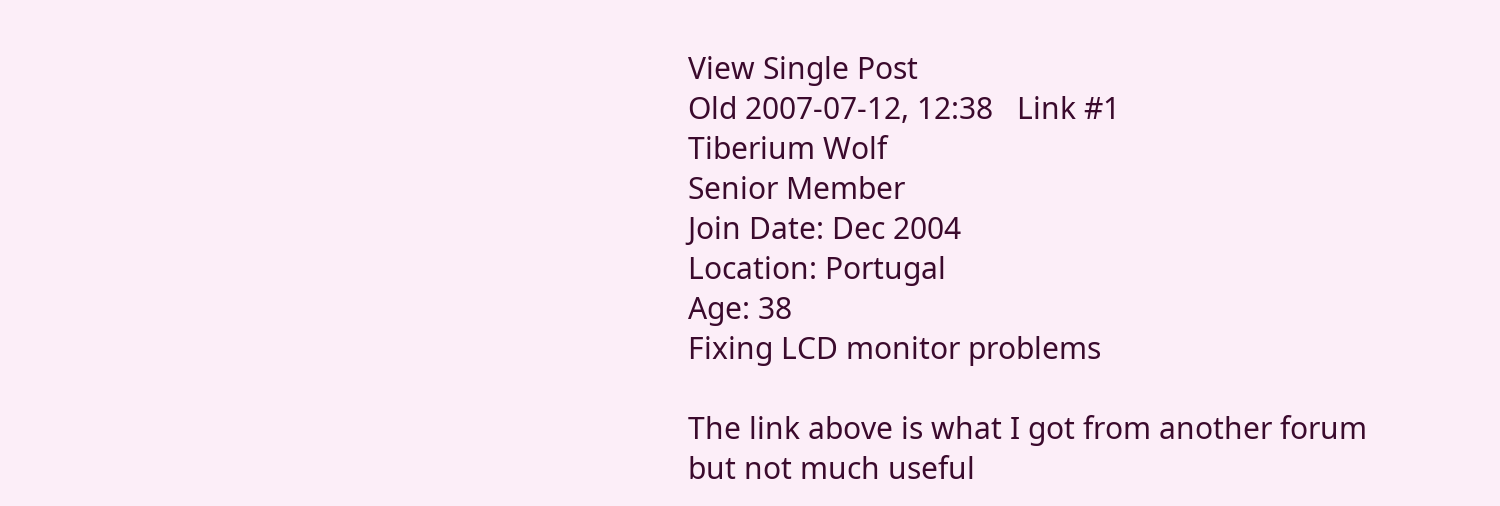View Single Post
Old 2007-07-12, 12:38   Link #1
Tiberium Wolf
Senior Member
Join Date: Dec 2004
Location: Portugal
Age: 38
Fixing LCD monitor problems

The link above is what I got from another forum but not much useful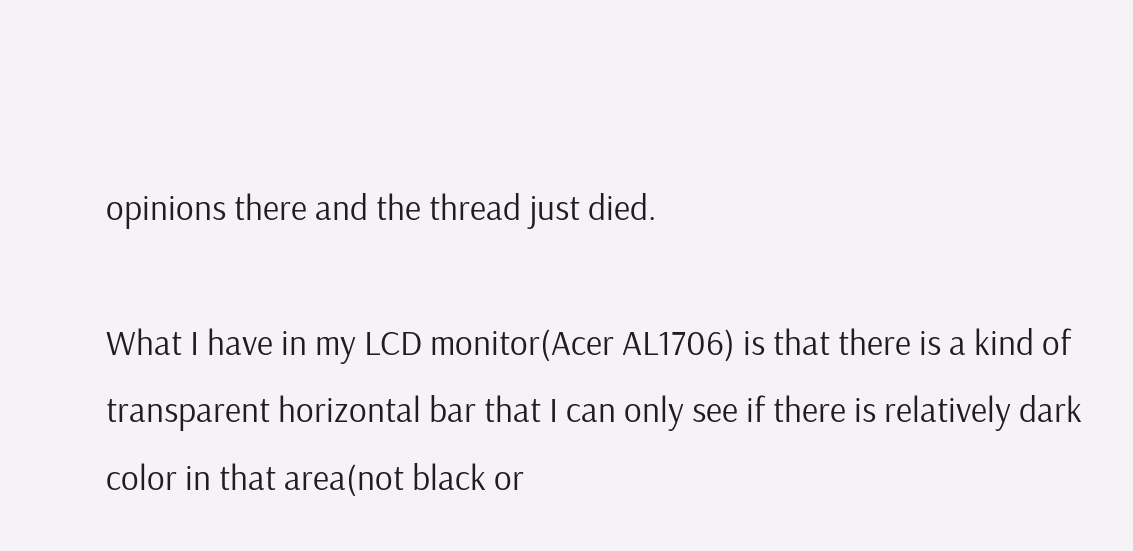opinions there and the thread just died.

What I have in my LCD monitor(Acer AL1706) is that there is a kind of transparent horizontal bar that I can only see if there is relatively dark color in that area(not black or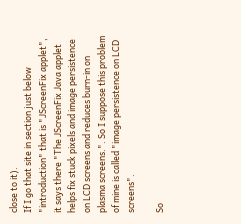close to it).
If I go that site in section just below "introduction" that is "JScreenFix applet", it says there "The JScreenFix Java applet helps fix stuck pixels and image persistence on LCD screens and reduces burn-in on plasma screens.". So I suppose this problem of mine is called "image persistence on LCD screens".

So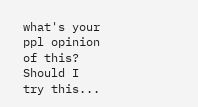what's your ppl opinion of this? Should I try this...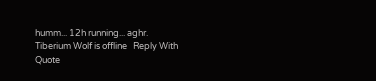humm... 12h running... aghr.
Tiberium Wolf is offline   Reply With Quote